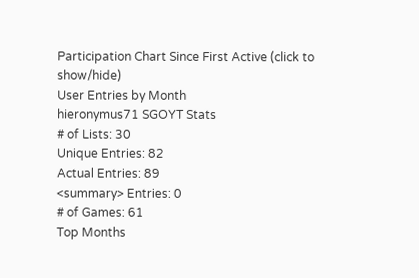Participation Chart Since First Active (click to show/hide)
User Entries by Month
hieronymus71 SGOYT Stats
# of Lists: 30
Unique Entries: 82
Actual Entries: 89
<summary> Entries: 0
# of Games: 61
Top Months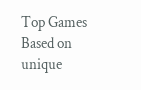Top Games
Based on unique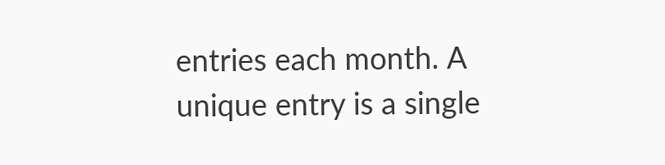entries each month. A unique entry is a single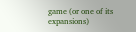game (or one of its expansions)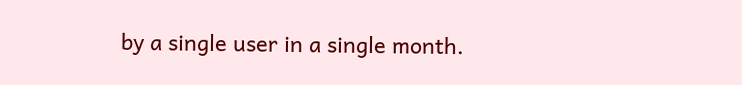by a single user in a single month.